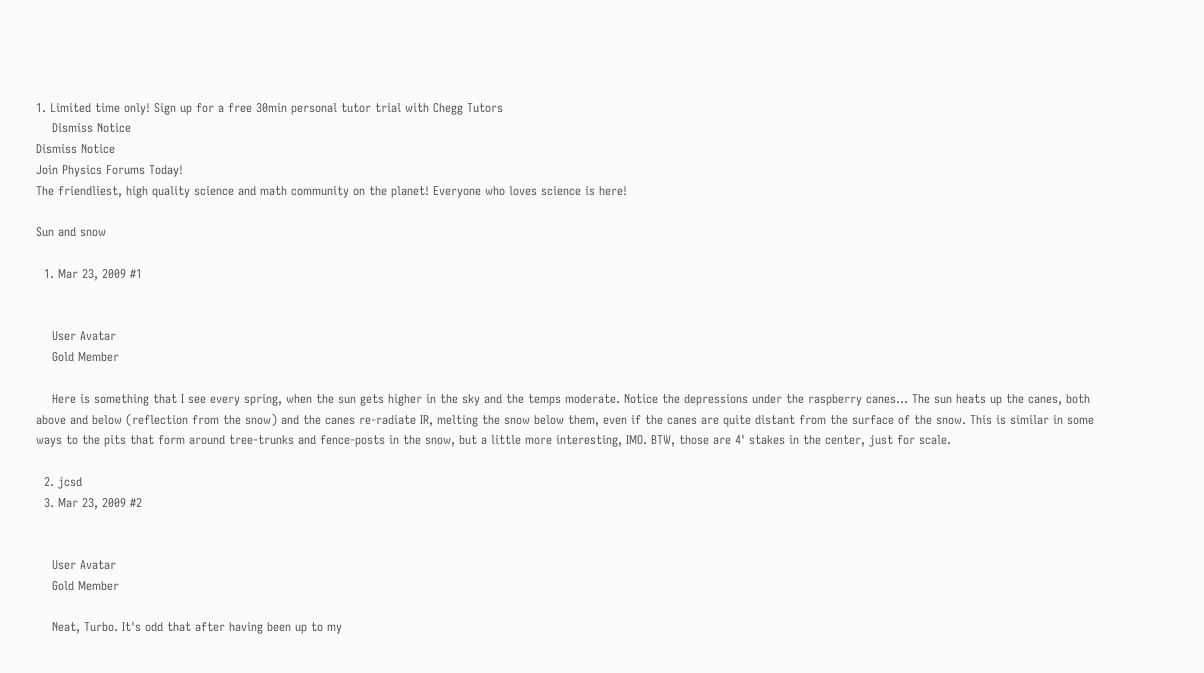1. Limited time only! Sign up for a free 30min personal tutor trial with Chegg Tutors
    Dismiss Notice
Dismiss Notice
Join Physics Forums Today!
The friendliest, high quality science and math community on the planet! Everyone who loves science is here!

Sun and snow

  1. Mar 23, 2009 #1


    User Avatar
    Gold Member

    Here is something that I see every spring, when the sun gets higher in the sky and the temps moderate. Notice the depressions under the raspberry canes... The sun heats up the canes, both above and below (reflection from the snow) and the canes re-radiate IR, melting the snow below them, even if the canes are quite distant from the surface of the snow. This is similar in some ways to the pits that form around tree-trunks and fence-posts in the snow, but a little more interesting, IMO. BTW, those are 4' stakes in the center, just for scale.

  2. jcsd
  3. Mar 23, 2009 #2


    User Avatar
    Gold Member

    Neat, Turbo. It's odd that after having been up to my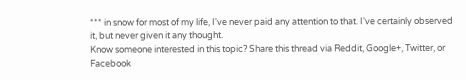*** in snow for most of my life, I've never paid any attention to that. I've certainly observed it, but never given it any thought.
Know someone interested in this topic? Share this thread via Reddit, Google+, Twitter, or Facebook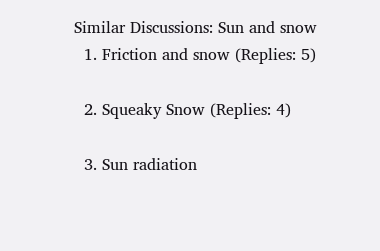Similar Discussions: Sun and snow
  1. Friction and snow (Replies: 5)

  2. Squeaky Snow (Replies: 4)

  3. Sun radiation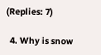(Replies: 7)

  4. Why is snow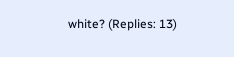white? (Replies: 13)